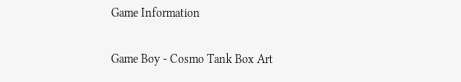Game Information

Game Boy - Cosmo Tank Box Art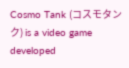Cosmo Tank (コスモタンク) is a video game developed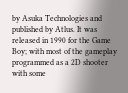by Asuka Technologies and published by Atlus. It was released in 1990 for the Game Boy; with most of the gameplay programmed as a 2D shooter with some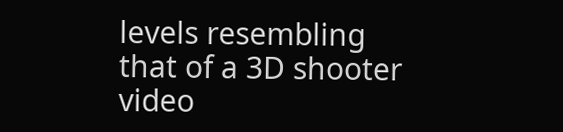levels resembling that of a 3D shooter video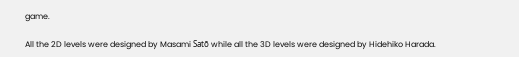game.

All the 2D levels were designed by Masami Satō while all the 3D levels were designed by Hidehiko Harada.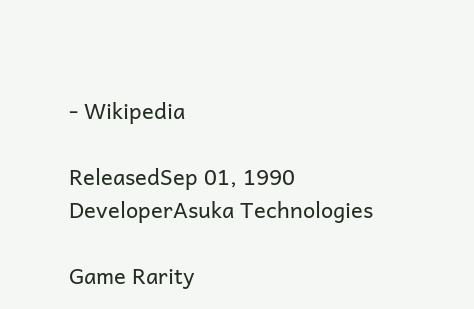- Wikipedia

ReleasedSep 01, 1990
DeveloperAsuka Technologies

Game Rarity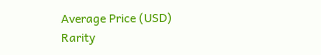Average Price (USD) Rarity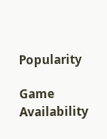Popularity

Game Availability